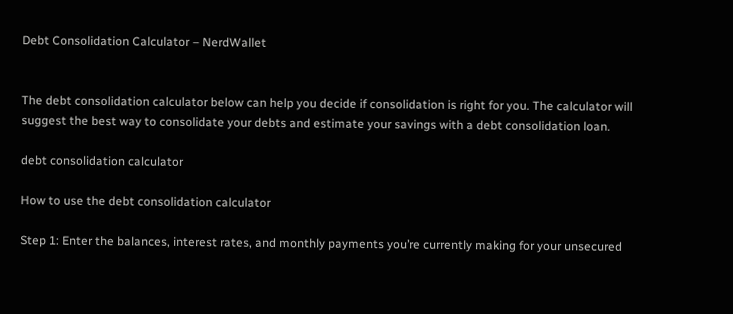Debt Consolidation Calculator – NerdWallet


The debt consolidation calculator below can help you decide if consolidation is right for you. The calculator will suggest the best way to consolidate your debts and estimate your savings with a debt consolidation loan.

debt consolidation calculator

How to use the debt consolidation calculator

Step 1: Enter the balances, interest rates, and monthly payments you’re currently making for your unsecured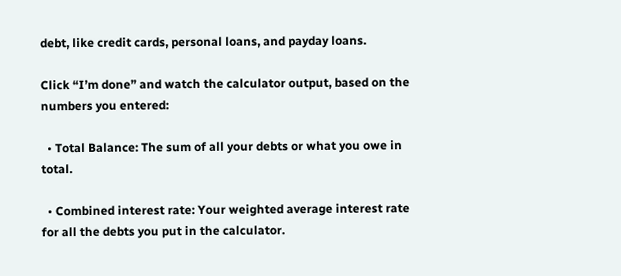debt, like credit cards, personal loans, and payday loans.

Click “I’m done” and watch the calculator output, based on the numbers you entered:

  • Total Balance: The sum of all your debts or what you owe in total.

  • Combined interest rate: Your weighted average interest rate for all the debts you put in the calculator.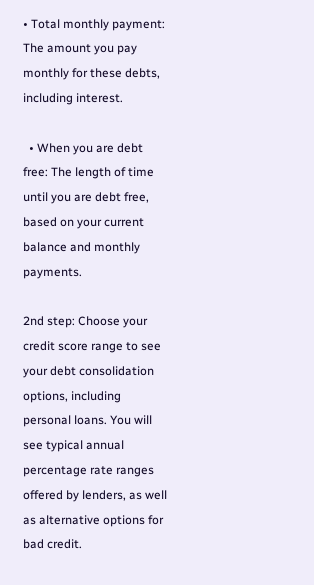• Total monthly payment: The amount you pay monthly for these debts, including interest.

  • When you are debt free: The length of time until you are debt free, based on your current balance and monthly payments.

2nd step: Choose your credit score range to see your debt consolidation options, including personal loans. You will see typical annual percentage rate ranges offered by lenders, as well as alternative options for bad credit.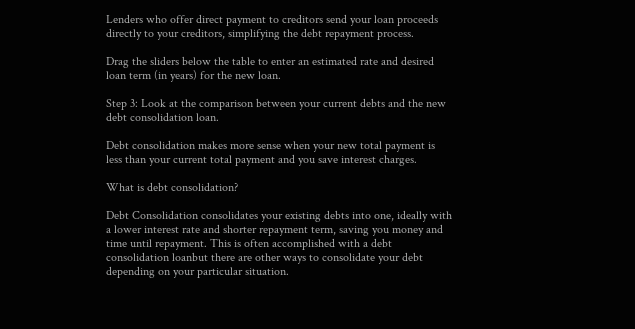Lenders who offer direct payment to creditors send your loan proceeds directly to your creditors, simplifying the debt repayment process.

Drag the sliders below the table to enter an estimated rate and desired loan term (in years) for the new loan.

Step 3: Look at the comparison between your current debts and the new debt consolidation loan.

Debt consolidation makes more sense when your new total payment is less than your current total payment and you save interest charges.

What is debt consolidation?

Debt Consolidation consolidates your existing debts into one, ideally with a lower interest rate and shorter repayment term, saving you money and time until repayment. This is often accomplished with a debt consolidation loanbut there are other ways to consolidate your debt depending on your particular situation.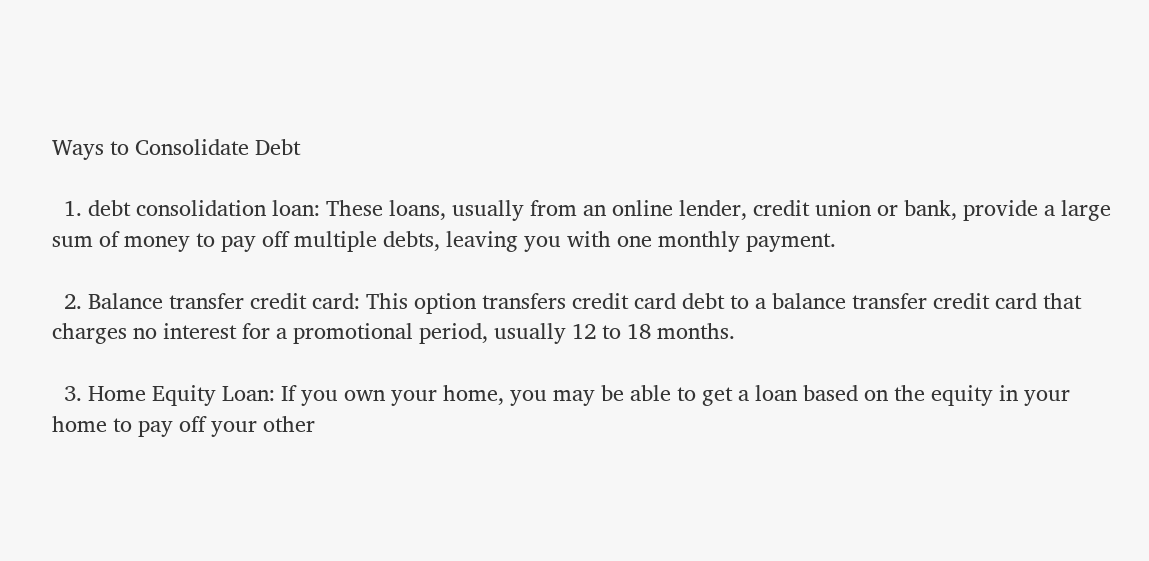Ways to Consolidate Debt

  1. debt consolidation loan: These loans, usually from an online lender, credit union or bank, provide a large sum of money to pay off multiple debts, leaving you with one monthly payment.

  2. Balance transfer credit card: This option transfers credit card debt to a balance transfer credit card that charges no interest for a promotional period, usually 12 to 18 months.

  3. Home Equity Loan: If you own your home, you may be able to get a loan based on the equity in your home to pay off your other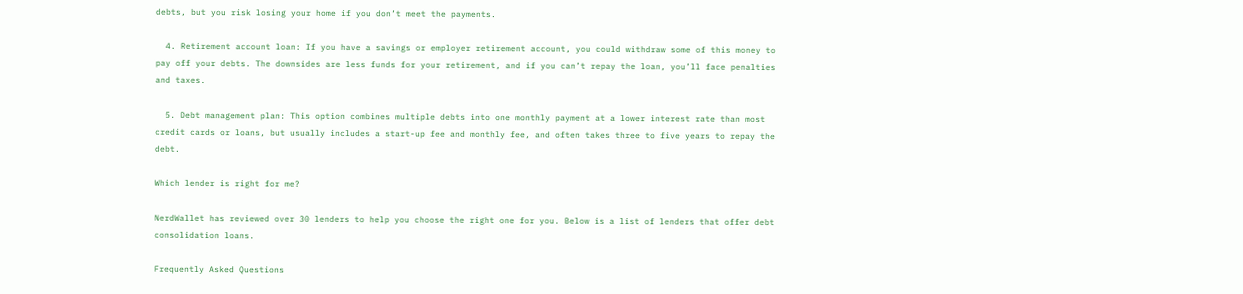debts, but you risk losing your home if you don’t meet the payments.

  4. Retirement account loan: If you have a savings or employer retirement account, you could withdraw some of this money to pay off your debts. The downsides are less funds for your retirement, and if you can’t repay the loan, you’ll face penalties and taxes.

  5. Debt management plan: This option combines multiple debts into one monthly payment at a lower interest rate than most credit cards or loans, but usually includes a start-up fee and monthly fee, and often takes three to five years to repay the debt.

Which lender is right for me?

NerdWallet has reviewed over 30 lenders to help you choose the right one for you. Below is a list of lenders that offer debt consolidation loans.

Frequently Asked Questions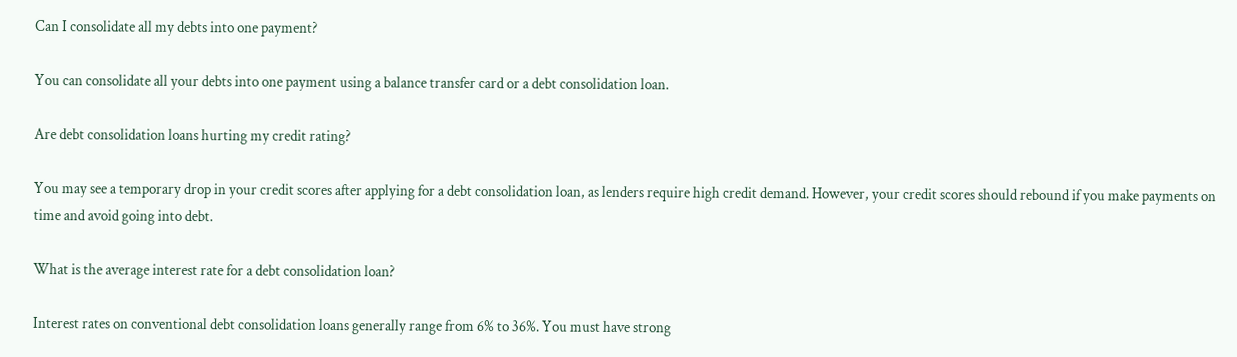Can I consolidate all my debts into one payment?

You can consolidate all your debts into one payment using a balance transfer card or a debt consolidation loan.

Are debt consolidation loans hurting my credit rating?

You may see a temporary drop in your credit scores after applying for a debt consolidation loan, as lenders require high credit demand. However, your credit scores should rebound if you make payments on time and avoid going into debt.

What is the average interest rate for a debt consolidation loan?

Interest rates on conventional debt consolidation loans generally range from 6% to 36%. You must have strong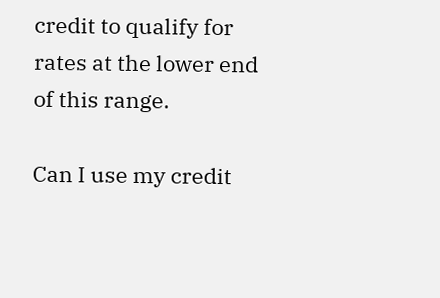credit to qualify for rates at the lower end of this range.

Can I use my credit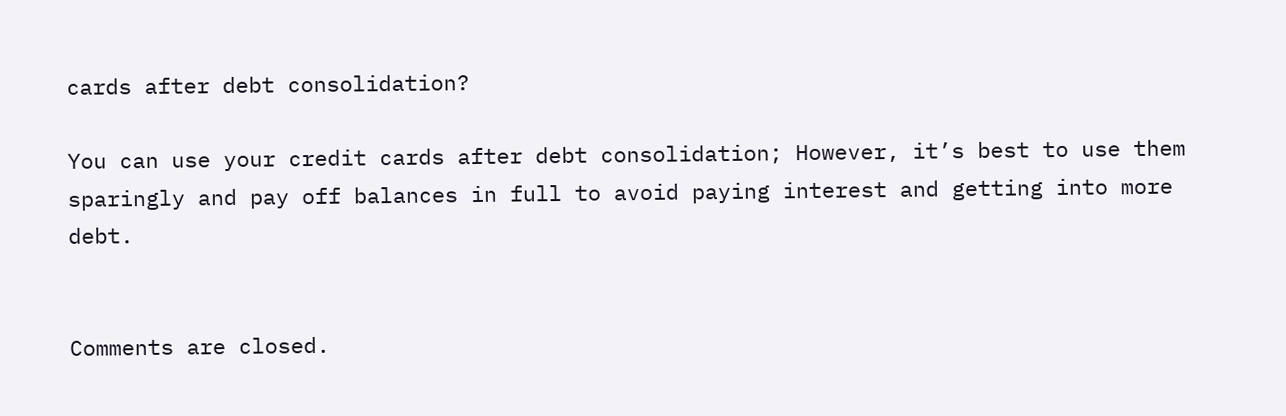cards after debt consolidation?

You can use your credit cards after debt consolidation; However, it’s best to use them sparingly and pay off balances in full to avoid paying interest and getting into more debt.


Comments are closed.